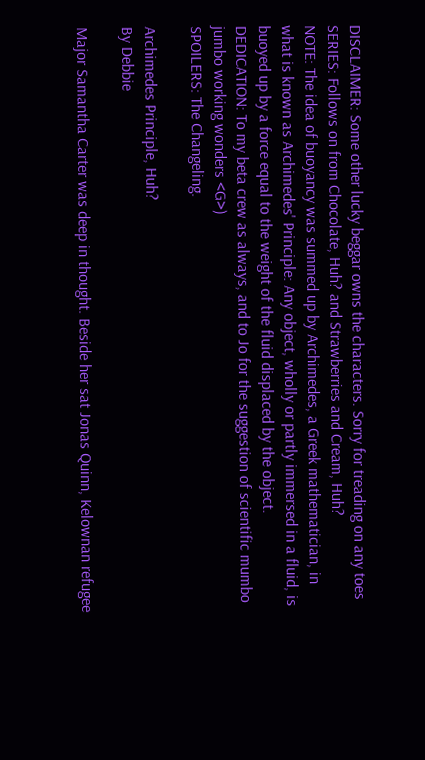DISCLAIMER: Some other lucky beggar owns the characters. Sorry for treading on any toes
SERIES: Follows on from Chocolate, Huh? and Strawberries and Cream, Huh?
NOTE: The idea of buoyancy was summed up by Archimedes, a Greek mathematician, in what is known as Archimedes' Principle: Any object, wholly or partly immersed in a fluid, is buoyed up by a force equal to the weight of the fluid displaced by the object.
DEDICATION: To my beta crew as always, and to Jo for the suggestion of scientific mumbo jumbo working wonders <G>)
SPOILERS: The Changeling.

Archimedes Principle, Huh?
By Debbie

Major Samantha Carter was deep in thought. Beside her sat Jonas Quinn, Kelownan refugee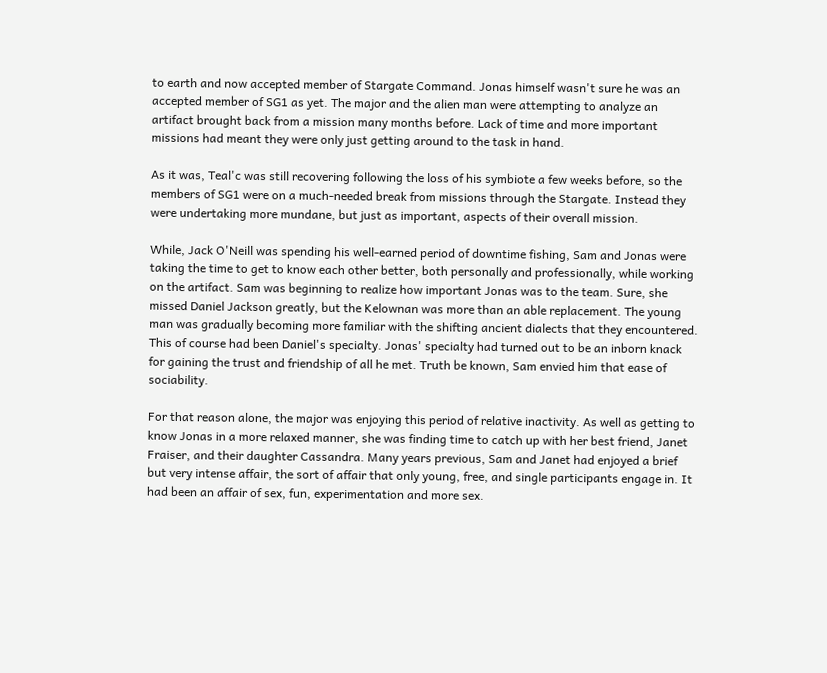to earth and now accepted member of Stargate Command. Jonas himself wasn't sure he was an accepted member of SG1 as yet. The major and the alien man were attempting to analyze an artifact brought back from a mission many months before. Lack of time and more important missions had meant they were only just getting around to the task in hand.

As it was, Teal'c was still recovering following the loss of his symbiote a few weeks before, so the members of SG1 were on a much-needed break from missions through the Stargate. Instead they were undertaking more mundane, but just as important, aspects of their overall mission.

While, Jack O'Neill was spending his well-earned period of downtime fishing, Sam and Jonas were taking the time to get to know each other better, both personally and professionally, while working on the artifact. Sam was beginning to realize how important Jonas was to the team. Sure, she missed Daniel Jackson greatly, but the Kelownan was more than an able replacement. The young man was gradually becoming more familiar with the shifting ancient dialects that they encountered. This of course had been Daniel's specialty. Jonas' specialty had turned out to be an inborn knack for gaining the trust and friendship of all he met. Truth be known, Sam envied him that ease of sociability.

For that reason alone, the major was enjoying this period of relative inactivity. As well as getting to know Jonas in a more relaxed manner, she was finding time to catch up with her best friend, Janet Fraiser, and their daughter Cassandra. Many years previous, Sam and Janet had enjoyed a brief but very intense affair, the sort of affair that only young, free, and single participants engage in. It had been an affair of sex, fun, experimentation and more sex.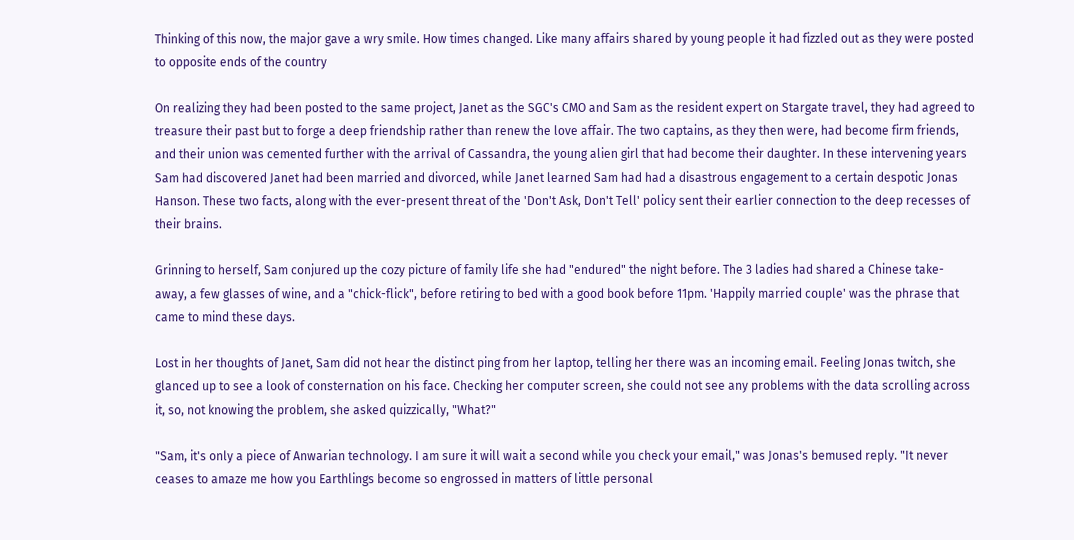Thinking of this now, the major gave a wry smile. How times changed. Like many affairs shared by young people it had fizzled out as they were posted to opposite ends of the country

On realizing they had been posted to the same project, Janet as the SGC's CMO and Sam as the resident expert on Stargate travel, they had agreed to treasure their past but to forge a deep friendship rather than renew the love affair. The two captains, as they then were, had become firm friends, and their union was cemented further with the arrival of Cassandra, the young alien girl that had become their daughter. In these intervening years Sam had discovered Janet had been married and divorced, while Janet learned Sam had had a disastrous engagement to a certain despotic Jonas Hanson. These two facts, along with the ever-present threat of the 'Don't Ask, Don't Tell' policy sent their earlier connection to the deep recesses of their brains.

Grinning to herself, Sam conjured up the cozy picture of family life she had "endured" the night before. The 3 ladies had shared a Chinese take-away, a few glasses of wine, and a "chick-flick", before retiring to bed with a good book before 11pm. 'Happily married couple' was the phrase that came to mind these days.

Lost in her thoughts of Janet, Sam did not hear the distinct ping from her laptop, telling her there was an incoming email. Feeling Jonas twitch, she glanced up to see a look of consternation on his face. Checking her computer screen, she could not see any problems with the data scrolling across it, so, not knowing the problem, she asked quizzically, "What?"

"Sam, it's only a piece of Anwarian technology. I am sure it will wait a second while you check your email," was Jonas's bemused reply. "It never ceases to amaze me how you Earthlings become so engrossed in matters of little personal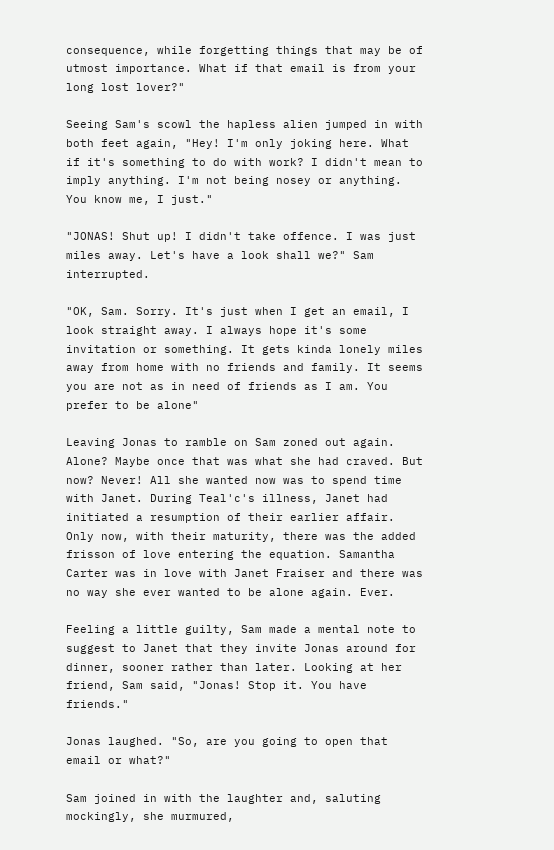consequence, while forgetting things that may be of utmost importance. What if that email is from your long lost lover?"

Seeing Sam's scowl the hapless alien jumped in with both feet again, "Hey! I'm only joking here. What if it's something to do with work? I didn't mean to imply anything. I'm not being nosey or anything. You know me, I just."

"JONAS! Shut up! I didn't take offence. I was just miles away. Let's have a look shall we?" Sam interrupted.

"OK, Sam. Sorry. It's just when I get an email, I look straight away. I always hope it's some invitation or something. It gets kinda lonely miles away from home with no friends and family. It seems you are not as in need of friends as I am. You prefer to be alone"

Leaving Jonas to ramble on Sam zoned out again. Alone? Maybe once that was what she had craved. But now? Never! All she wanted now was to spend time with Janet. During Teal'c's illness, Janet had initiated a resumption of their earlier affair. Only now, with their maturity, there was the added frisson of love entering the equation. Samantha Carter was in love with Janet Fraiser and there was no way she ever wanted to be alone again. Ever.

Feeling a little guilty, Sam made a mental note to suggest to Janet that they invite Jonas around for dinner, sooner rather than later. Looking at her friend, Sam said, "Jonas! Stop it. You have friends."

Jonas laughed. "So, are you going to open that email or what?"

Sam joined in with the laughter and, saluting mockingly, she murmured,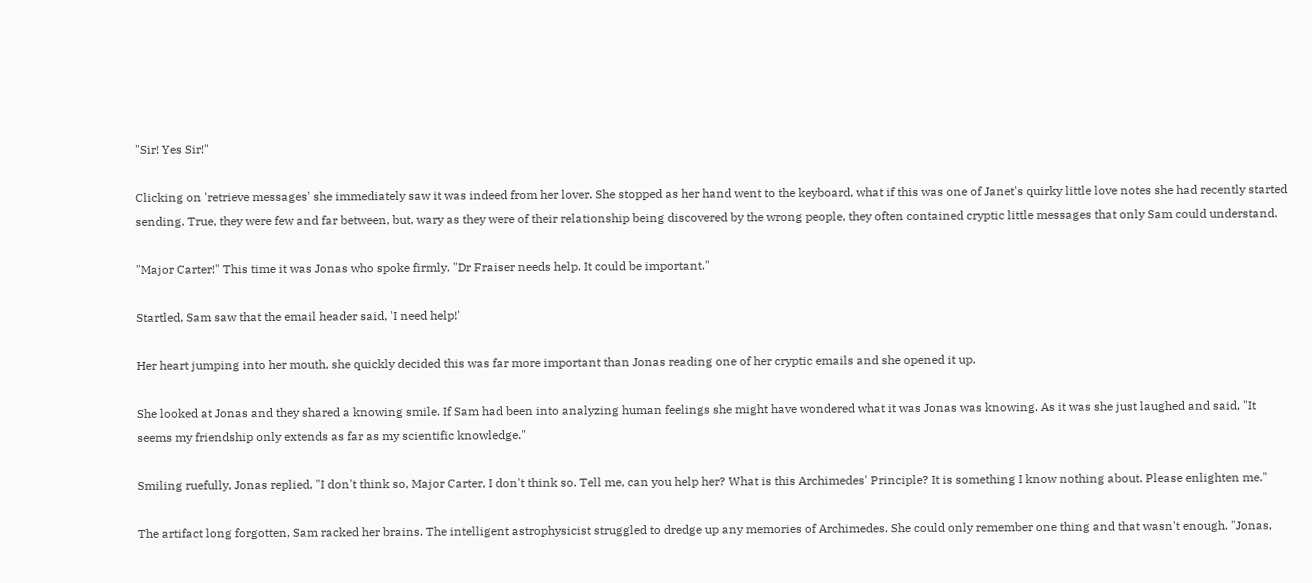"Sir! Yes Sir!"

Clicking on 'retrieve messages' she immediately saw it was indeed from her lover. She stopped as her hand went to the keyboard, what if this was one of Janet's quirky little love notes she had recently started sending. True, they were few and far between, but, wary as they were of their relationship being discovered by the wrong people, they often contained cryptic little messages that only Sam could understand.

"Major Carter!" This time it was Jonas who spoke firmly. "Dr Fraiser needs help. It could be important."

Startled, Sam saw that the email header said, 'I need help!'

Her heart jumping into her mouth, she quickly decided this was far more important than Jonas reading one of her cryptic emails and she opened it up.

She looked at Jonas and they shared a knowing smile. If Sam had been into analyzing human feelings she might have wondered what it was Jonas was knowing. As it was she just laughed and said, "It seems my friendship only extends as far as my scientific knowledge."

Smiling ruefully, Jonas replied, "I don't think so, Major Carter, I don't think so. Tell me, can you help her? What is this Archimedes' Principle? It is something I know nothing about. Please enlighten me."

The artifact long forgotten, Sam racked her brains. The intelligent astrophysicist struggled to dredge up any memories of Archimedes. She could only remember one thing and that wasn't enough. "Jonas,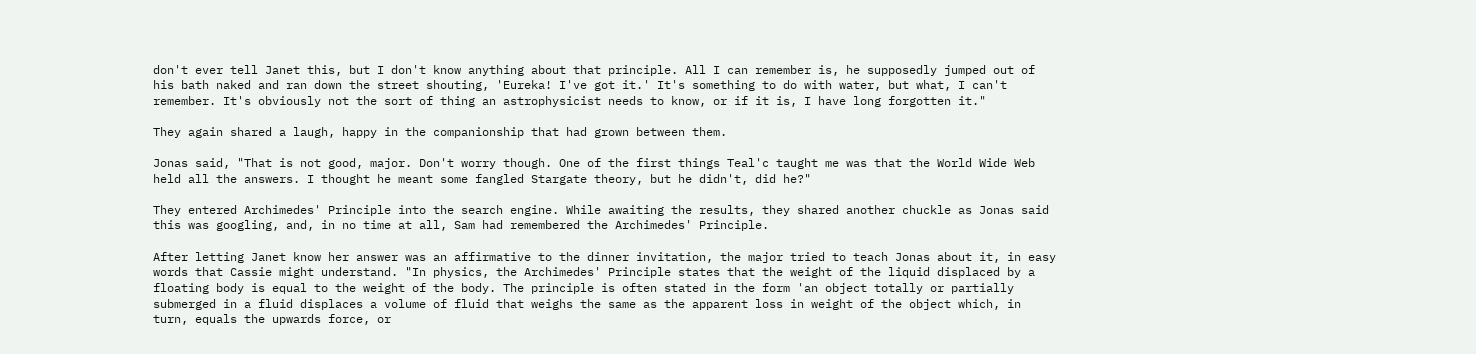don't ever tell Janet this, but I don't know anything about that principle. All I can remember is, he supposedly jumped out of his bath naked and ran down the street shouting, 'Eureka! I've got it.' It's something to do with water, but what, I can't remember. It's obviously not the sort of thing an astrophysicist needs to know, or if it is, I have long forgotten it."

They again shared a laugh, happy in the companionship that had grown between them.

Jonas said, "That is not good, major. Don't worry though. One of the first things Teal'c taught me was that the World Wide Web held all the answers. I thought he meant some fangled Stargate theory, but he didn't, did he?"

They entered Archimedes' Principle into the search engine. While awaiting the results, they shared another chuckle as Jonas said this was googling, and, in no time at all, Sam had remembered the Archimedes' Principle.

After letting Janet know her answer was an affirmative to the dinner invitation, the major tried to teach Jonas about it, in easy words that Cassie might understand. "In physics, the Archimedes' Principle states that the weight of the liquid displaced by a floating body is equal to the weight of the body. The principle is often stated in the form 'an object totally or partially submerged in a fluid displaces a volume of fluid that weighs the same as the apparent loss in weight of the object which, in turn, equals the upwards force, or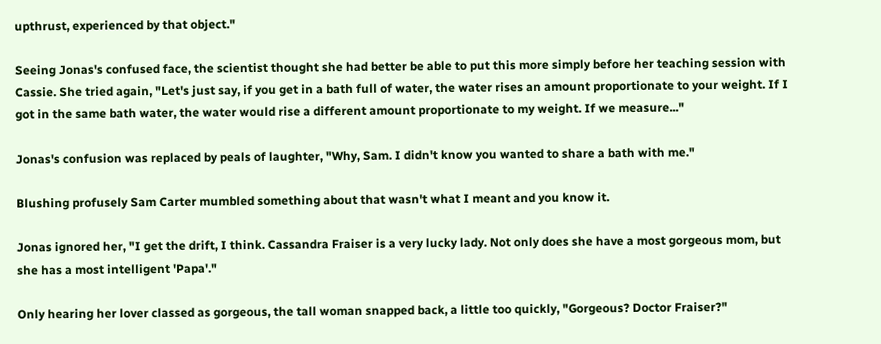upthrust, experienced by that object."

Seeing Jonas's confused face, the scientist thought she had better be able to put this more simply before her teaching session with Cassie. She tried again, "Let's just say, if you get in a bath full of water, the water rises an amount proportionate to your weight. If I got in the same bath water, the water would rise a different amount proportionate to my weight. If we measure..."

Jonas's confusion was replaced by peals of laughter, "Why, Sam. I didn't know you wanted to share a bath with me."

Blushing profusely Sam Carter mumbled something about that wasn't what I meant and you know it.

Jonas ignored her, "I get the drift, I think. Cassandra Fraiser is a very lucky lady. Not only does she have a most gorgeous mom, but she has a most intelligent 'Papa'."

Only hearing her lover classed as gorgeous, the tall woman snapped back, a little too quickly, "Gorgeous? Doctor Fraiser?"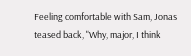Feeling comfortable with Sam, Jonas teased back, "Why, major, I think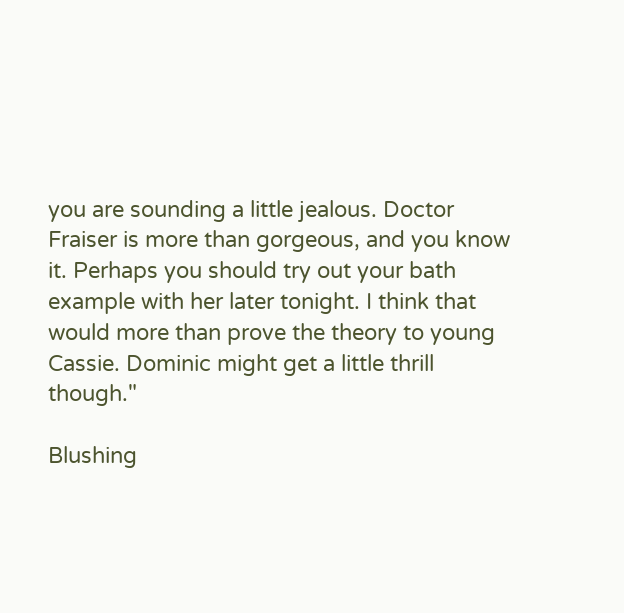you are sounding a little jealous. Doctor Fraiser is more than gorgeous, and you know it. Perhaps you should try out your bath example with her later tonight. I think that would more than prove the theory to young Cassie. Dominic might get a little thrill though."

Blushing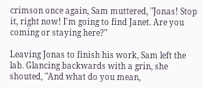crimson once again, Sam muttered, "Jonas! Stop it, right now! I'm going to find Janet. Are you coming or staying here?"

Leaving Jonas to finish his work, Sam left the lab. Glancing backwards with a grin, she shouted, "And what do you mean,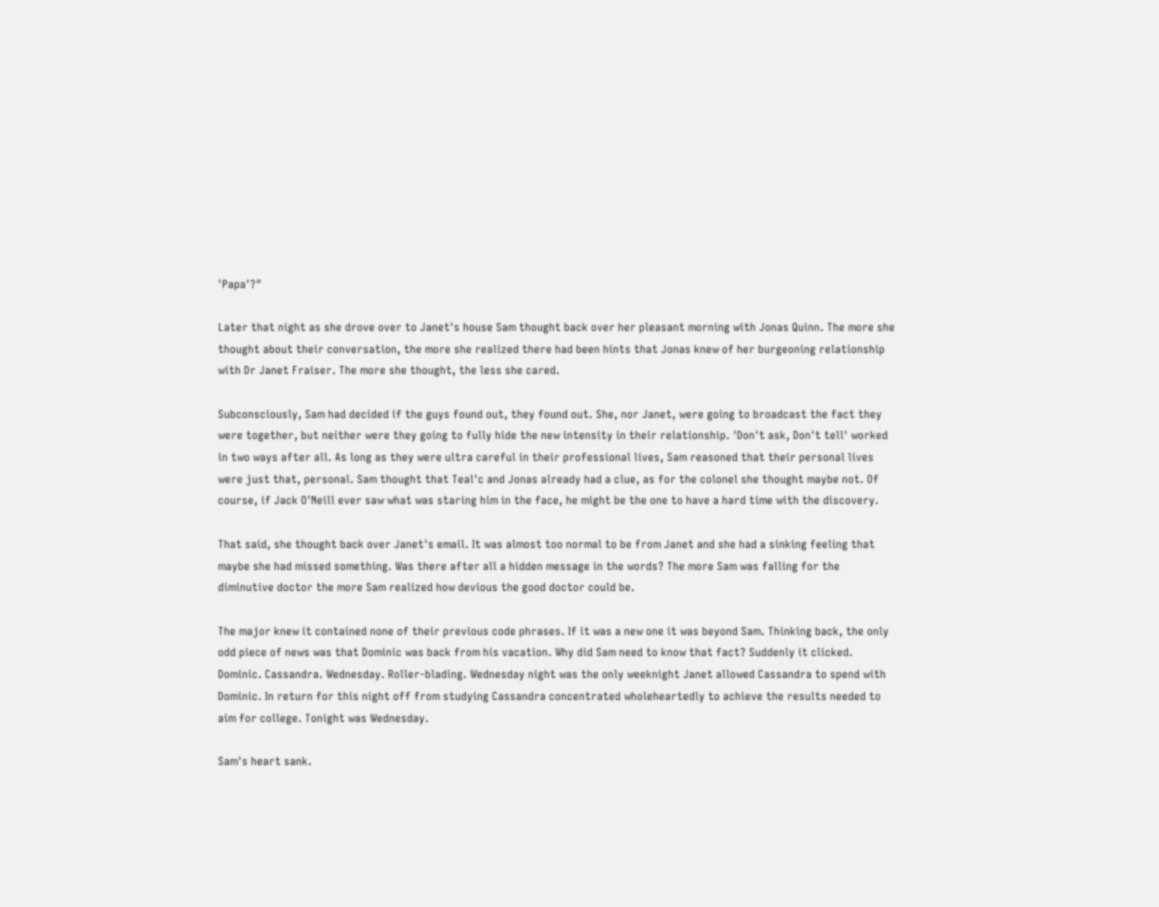'Papa'?"

Later that night as she drove over to Janet's house Sam thought back over her pleasant morning with Jonas Quinn. The more she thought about their conversation, the more she realized there had been hints that Jonas knew of her burgeoning relationship with Dr Janet Fraiser. The more she thought, the less she cared.

Subconsciously, Sam had decided if the guys found out, they found out. She, nor Janet, were going to broadcast the fact they were together, but neither were they going to fully hide the new intensity in their relationship. 'Don't ask, Don't tell' worked in two ways after all. As long as they were ultra careful in their professional lives, Sam reasoned that their personal lives were just that, personal. Sam thought that Teal'c and Jonas already had a clue, as for the colonel she thought maybe not. Of course, if Jack O'Neill ever saw what was staring him in the face, he might be the one to have a hard time with the discovery.

That said, she thought back over Janet's email. It was almost too normal to be from Janet and she had a sinking feeling that maybe she had missed something. Was there after all a hidden message in the words? The more Sam was falling for the diminutive doctor the more Sam realized how devious the good doctor could be.

The major knew it contained none of their previous code phrases. If it was a new one it was beyond Sam. Thinking back, the only odd piece of news was that Dominic was back from his vacation. Why did Sam need to know that fact? Suddenly it clicked. Dominic. Cassandra. Wednesday. Roller-blading. Wednesday night was the only weeknight Janet allowed Cassandra to spend with Dominic. In return for this night off from studying Cassandra concentrated wholeheartedly to achieve the results needed to aim for college. Tonight was Wednesday.

Sam's heart sank.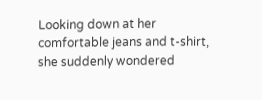Looking down at her comfortable jeans and t-shirt, she suddenly wondered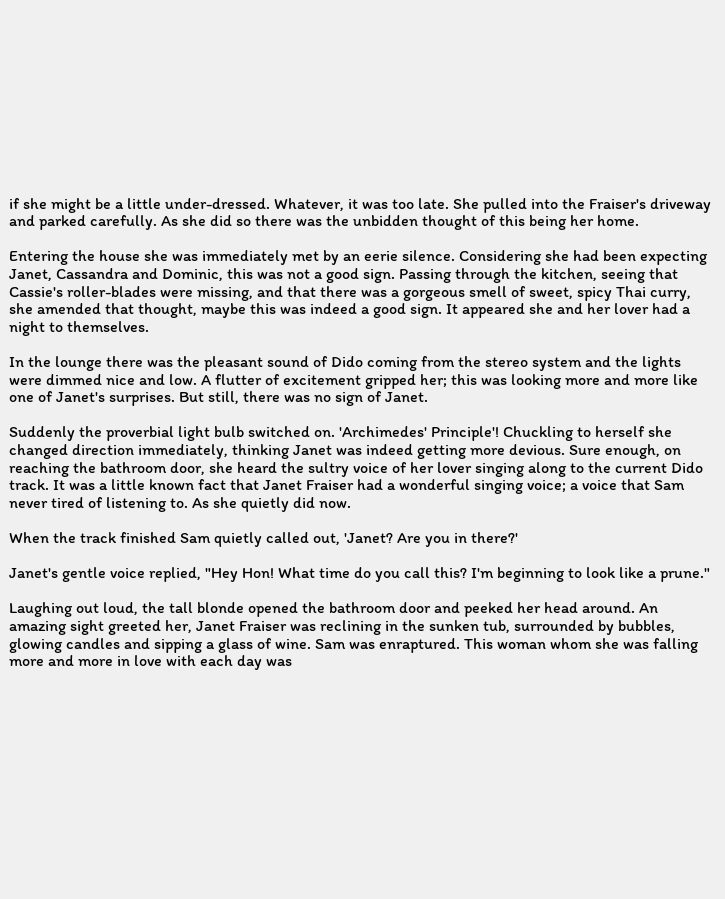if she might be a little under-dressed. Whatever, it was too late. She pulled into the Fraiser's driveway and parked carefully. As she did so there was the unbidden thought of this being her home.

Entering the house she was immediately met by an eerie silence. Considering she had been expecting Janet, Cassandra and Dominic, this was not a good sign. Passing through the kitchen, seeing that Cassie's roller-blades were missing, and that there was a gorgeous smell of sweet, spicy Thai curry, she amended that thought, maybe this was indeed a good sign. It appeared she and her lover had a night to themselves.

In the lounge there was the pleasant sound of Dido coming from the stereo system and the lights were dimmed nice and low. A flutter of excitement gripped her; this was looking more and more like one of Janet's surprises. But still, there was no sign of Janet.

Suddenly the proverbial light bulb switched on. 'Archimedes' Principle'! Chuckling to herself she changed direction immediately, thinking Janet was indeed getting more devious. Sure enough, on reaching the bathroom door, she heard the sultry voice of her lover singing along to the current Dido track. It was a little known fact that Janet Fraiser had a wonderful singing voice; a voice that Sam never tired of listening to. As she quietly did now.

When the track finished Sam quietly called out, 'Janet? Are you in there?'

Janet's gentle voice replied, "Hey Hon! What time do you call this? I'm beginning to look like a prune."

Laughing out loud, the tall blonde opened the bathroom door and peeked her head around. An amazing sight greeted her, Janet Fraiser was reclining in the sunken tub, surrounded by bubbles, glowing candles and sipping a glass of wine. Sam was enraptured. This woman whom she was falling more and more in love with each day was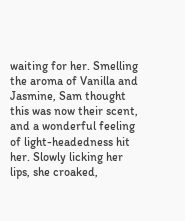waiting for her. Smelling the aroma of Vanilla and Jasmine, Sam thought this was now their scent, and a wonderful feeling of light-headedness hit her. Slowly licking her lips, she croaked,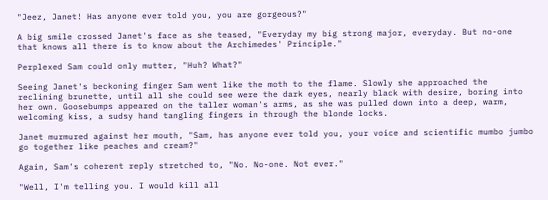"Jeez, Janet! Has anyone ever told you, you are gorgeous?"

A big smile crossed Janet's face as she teased, "Everyday my big strong major, everyday. But no-one that knows all there is to know about the Archimedes' Principle."

Perplexed Sam could only mutter, "Huh? What?"

Seeing Janet's beckoning finger Sam went like the moth to the flame. Slowly she approached the reclining brunette, until all she could see were the dark eyes, nearly black with desire, boring into her own. Goosebumps appeared on the taller woman's arms, as she was pulled down into a deep, warm, welcoming kiss, a sudsy hand tangling fingers in through the blonde locks.

Janet murmured against her mouth, "Sam, has anyone ever told you, your voice and scientific mumbo jumbo go together like peaches and cream?"

Again, Sam's coherent reply stretched to, "No. No-one. Not ever."

"Well, I'm telling you. I would kill all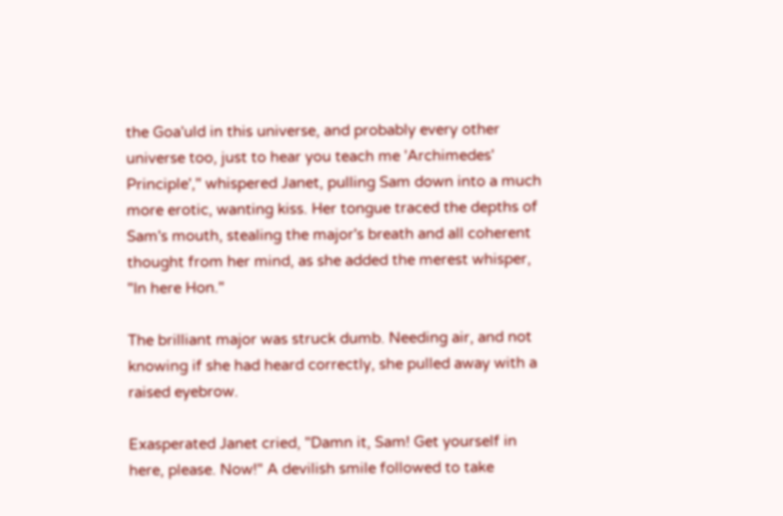the Goa'uld in this universe, and probably every other universe too, just to hear you teach me 'Archimedes' Principle'," whispered Janet, pulling Sam down into a much more erotic, wanting kiss. Her tongue traced the depths of Sam's mouth, stealing the major's breath and all coherent thought from her mind, as she added the merest whisper, "In here Hon."

The brilliant major was struck dumb. Needing air, and not knowing if she had heard correctly, she pulled away with a raised eyebrow.

Exasperated Janet cried, "Damn it, Sam! Get yourself in here, please. Now!" A devilish smile followed to take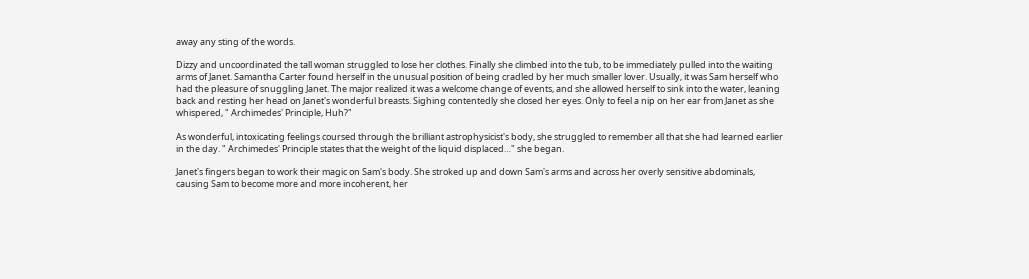away any sting of the words.

Dizzy and uncoordinated the tall woman struggled to lose her clothes. Finally she climbed into the tub, to be immediately pulled into the waiting arms of Janet. Samantha Carter found herself in the unusual position of being cradled by her much smaller lover. Usually, it was Sam herself who had the pleasure of snuggling Janet. The major realized it was a welcome change of events, and she allowed herself to sink into the water, leaning back and resting her head on Janet's wonderful breasts. Sighing contentedly she closed her eyes. Only to feel a nip on her ear from Janet as she whispered, " Archimedes' Principle, Huh?"

As wonderful, intoxicating feelings coursed through the brilliant astrophysicist's body, she struggled to remember all that she had learned earlier in the day. " Archimedes' Principle states that the weight of the liquid displaced…" she began.

Janet's fingers began to work their magic on Sam's body. She stroked up and down Sam's arms and across her overly sensitive abdominals, causing Sam to become more and more incoherent, her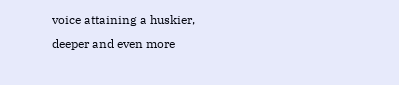voice attaining a huskier, deeper and even more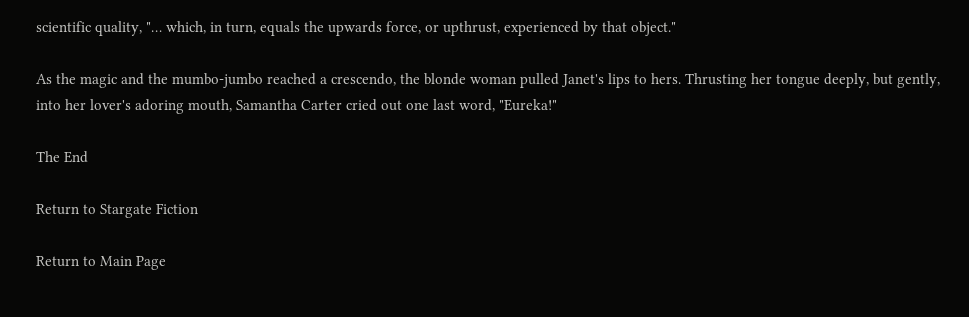scientific quality, "… which, in turn, equals the upwards force, or upthrust, experienced by that object."

As the magic and the mumbo-jumbo reached a crescendo, the blonde woman pulled Janet's lips to hers. Thrusting her tongue deeply, but gently, into her lover's adoring mouth, Samantha Carter cried out one last word, "Eureka!"

The End

Return to Stargate Fiction

Return to Main Page